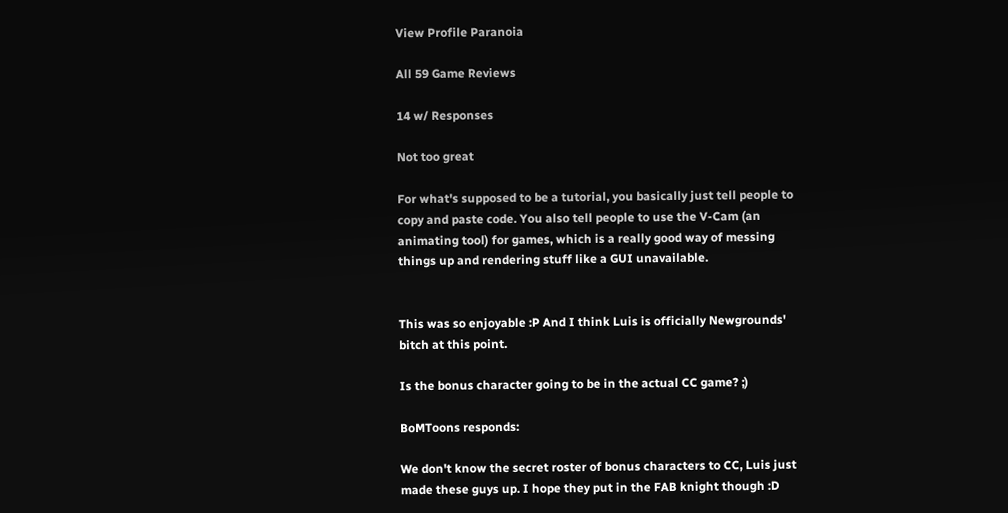View Profile Paranoia

All 59 Game Reviews

14 w/ Responses

Not too great

For what's supposed to be a tutorial, you basically just tell people to copy and paste code. You also tell people to use the V-Cam (an animating tool) for games, which is a really good way of messing things up and rendering stuff like a GUI unavailable.


This was so enjoyable :P And I think Luis is officially Newgrounds' bitch at this point.

Is the bonus character going to be in the actual CC game? ;)

BoMToons responds:

We don't know the secret roster of bonus characters to CC, Luis just made these guys up. I hope they put in the FAB knight though :D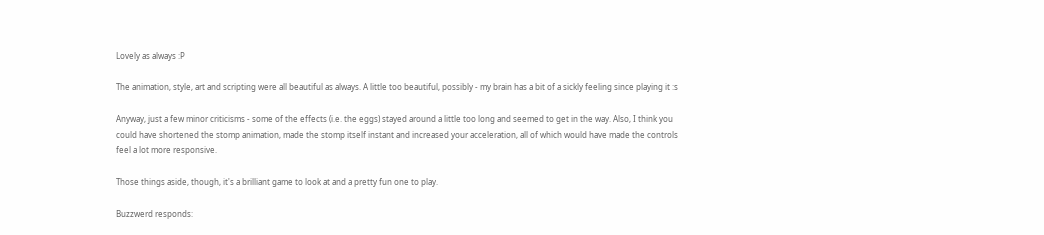Lovely as always :P

The animation, style, art and scripting were all beautiful as always. A little too beautiful, possibly - my brain has a bit of a sickly feeling since playing it :s

Anyway, just a few minor criticisms - some of the effects (i.e. the eggs) stayed around a little too long and seemed to get in the way. Also, I think you could have shortened the stomp animation, made the stomp itself instant and increased your acceleration, all of which would have made the controls feel a lot more responsive.

Those things aside, though, it's a brilliant game to look at and a pretty fun one to play.

Buzzwerd responds: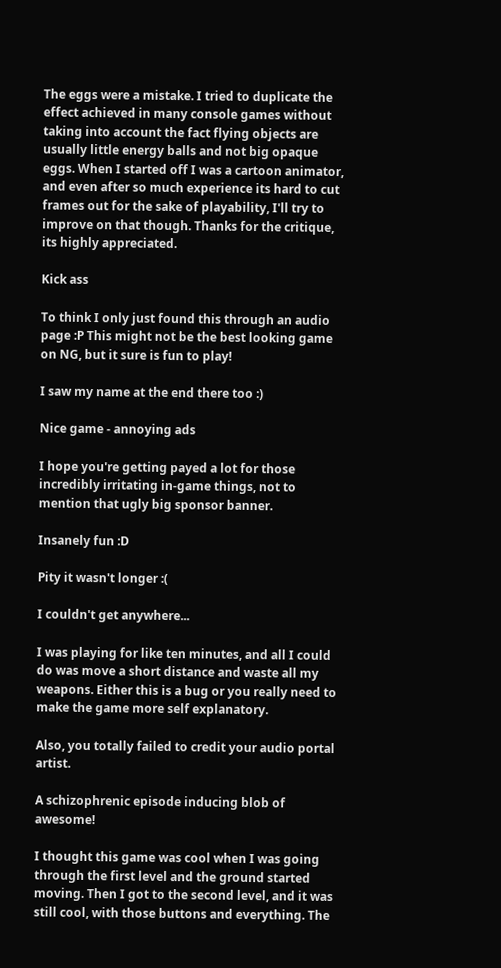The eggs were a mistake. I tried to duplicate the effect achieved in many console games without taking into account the fact flying objects are usually little energy balls and not big opaque eggs. When I started off I was a cartoon animator, and even after so much experience its hard to cut frames out for the sake of playability, I'll try to improve on that though. Thanks for the critique, its highly appreciated.

Kick ass

To think I only just found this through an audio page :P This might not be the best looking game on NG, but it sure is fun to play!

I saw my name at the end there too :)

Nice game - annoying ads

I hope you're getting payed a lot for those incredibly irritating in-game things, not to mention that ugly big sponsor banner.

Insanely fun :D

Pity it wasn't longer :(

I couldn't get anywhere...

I was playing for like ten minutes, and all I could do was move a short distance and waste all my weapons. Either this is a bug or you really need to make the game more self explanatory.

Also, you totally failed to credit your audio portal artist.

A schizophrenic episode inducing blob of awesome!

I thought this game was cool when I was going through the first level and the ground started moving. Then I got to the second level, and it was still cool, with those buttons and everything. The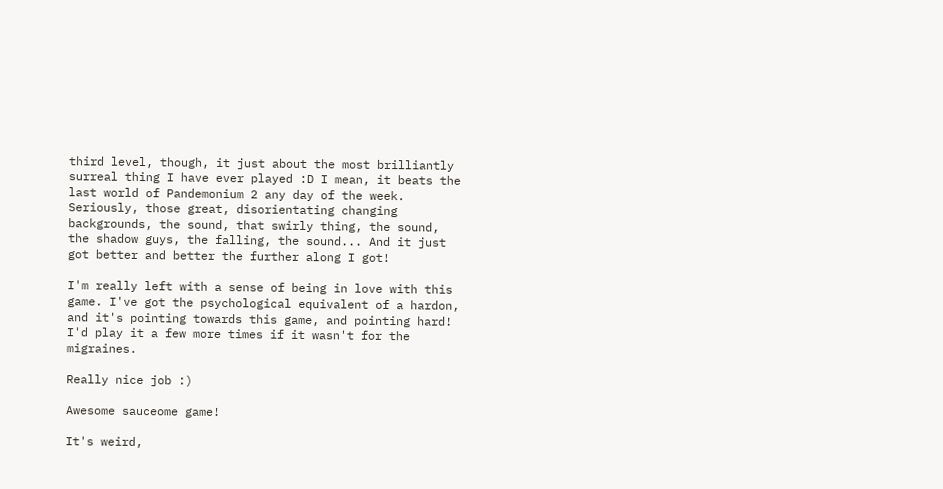third level, though, it just about the most brilliantly surreal thing I have ever played :D I mean, it beats the last world of Pandemonium 2 any day of the week. Seriously, those great, disorientating changing backgrounds, the sound, that swirly thing, the sound, the shadow guys, the falling, the sound... And it just got better and better the further along I got!

I'm really left with a sense of being in love with this game. I've got the psychological equivalent of a hardon, and it's pointing towards this game, and pointing hard! I'd play it a few more times if it wasn't for the migraines.

Really nice job :)

Awesome sauceome game!

It's weird,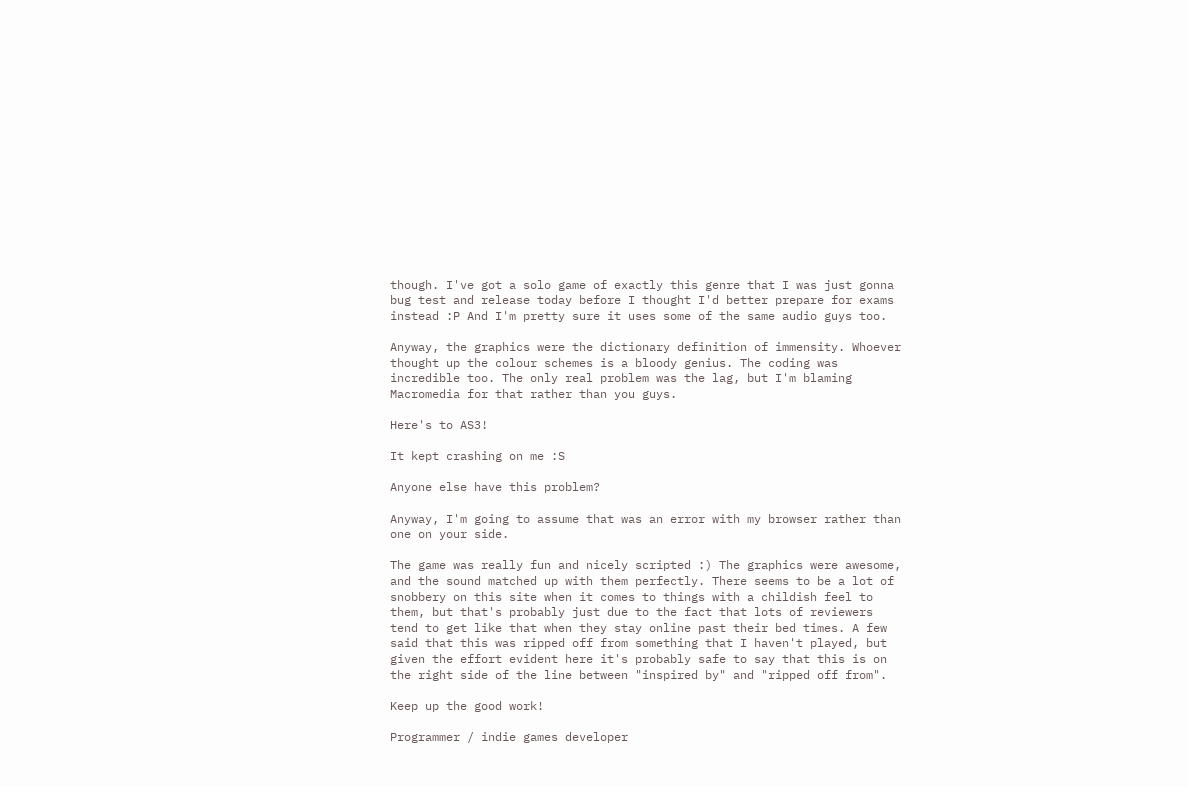though. I've got a solo game of exactly this genre that I was just gonna bug test and release today before I thought I'd better prepare for exams instead :P And I'm pretty sure it uses some of the same audio guys too.

Anyway, the graphics were the dictionary definition of immensity. Whoever thought up the colour schemes is a bloody genius. The coding was incredible too. The only real problem was the lag, but I'm blaming Macromedia for that rather than you guys.

Here's to AS3!

It kept crashing on me :S

Anyone else have this problem?

Anyway, I'm going to assume that was an error with my browser rather than one on your side.

The game was really fun and nicely scripted :) The graphics were awesome, and the sound matched up with them perfectly. There seems to be a lot of snobbery on this site when it comes to things with a childish feel to them, but that's probably just due to the fact that lots of reviewers tend to get like that when they stay online past their bed times. A few said that this was ripped off from something that I haven't played, but given the effort evident here it's probably safe to say that this is on the right side of the line between "inspired by" and "ripped off from".

Keep up the good work!

Programmer / indie games developer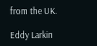from the UK.

Eddy Larkin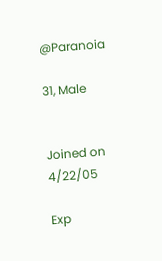@Paranoia

31, Male


Joined on 4/22/05

Exp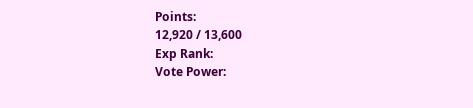Points:
12,920 / 13,600
Exp Rank:
Vote Power: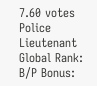7.60 votes
Police Lieutenant
Global Rank:
B/P Bonus: